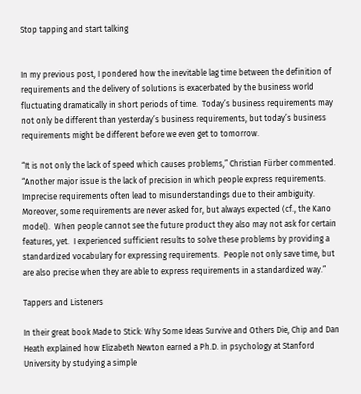Stop tapping and start talking


In my previous post, I pondered how the inevitable lag time between the definition of requirements and the delivery of solutions is exacerbated by the business world fluctuating dramatically in short periods of time.  Today’s business requirements may not only be different than yesterday’s business requirements, but today’s business requirements might be different before we even get to tomorrow.

“It is not only the lack of speed which causes problems,” Christian Fürber commented.  “Another major issue is the lack of precision in which people express requirements.  Imprecise requirements often lead to misunderstandings due to their ambiguity.  Moreover, some requirements are never asked for, but always expected (cf., the Kano model).  When people cannot see the future product they also may not ask for certain features, yet.  I experienced sufficient results to solve these problems by providing a standardized vocabulary for expressing requirements.  People not only save time, but are also precise when they are able to express requirements in a standardized way.”

Tappers and Listeners

In their great book Made to Stick: Why Some Ideas Survive and Others Die, Chip and Dan Heath explained how Elizabeth Newton earned a Ph.D. in psychology at Stanford University by studying a simple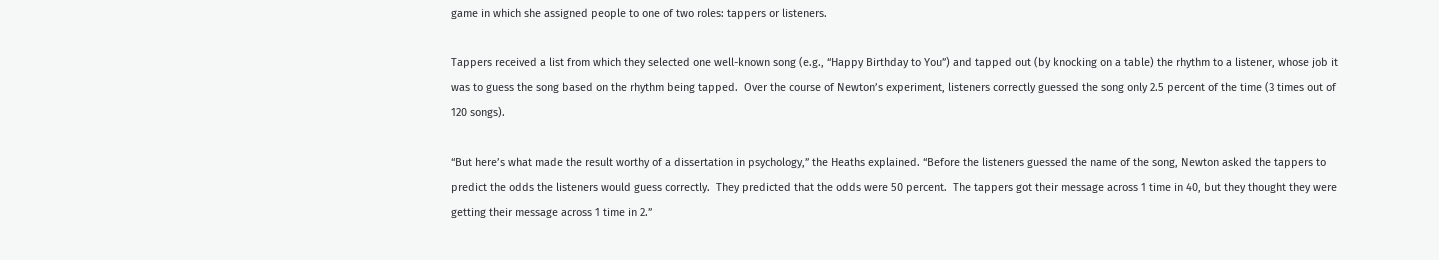game in which she assigned people to one of two roles: tappers or listeners.

Tappers received a list from which they selected one well-known song (e.g., “Happy Birthday to You”) and tapped out (by knocking on a table) the rhythm to a listener, whose job it was to guess the song based on the rhythm being tapped.  Over the course of Newton’s experiment, listeners correctly guessed the song only 2.5 percent of the time (3 times out of 120 songs).

“But here’s what made the result worthy of a dissertation in psychology,” the Heaths explained. “Before the listeners guessed the name of the song, Newton asked the tappers to predict the odds the listeners would guess correctly.  They predicted that the odds were 50 percent.  The tappers got their message across 1 time in 40, but they thought they were getting their message across 1 time in 2.”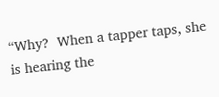“Why?  When a tapper taps, she is hearing the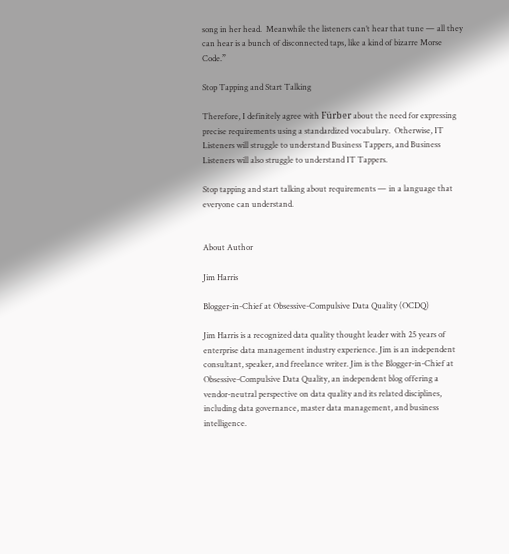song in her head.  Meanwhile the listeners can’t hear that tune — all they can hear is a bunch of disconnected taps, like a kind of bizarre Morse Code.”

Stop Tapping and Start Talking

Therefore, I definitely agree with Fürber about the need for expressing precise requirements using a standardized vocabulary.  Otherwise, IT Listeners will struggle to understand Business Tappers, and Business Listeners will also struggle to understand IT Tappers.

Stop tapping and start talking about requirements — in a language that everyone can understand.


About Author

Jim Harris

Blogger-in-Chief at Obsessive-Compulsive Data Quality (OCDQ)

Jim Harris is a recognized data quality thought leader with 25 years of enterprise data management industry experience. Jim is an independent consultant, speaker, and freelance writer. Jim is the Blogger-in-Chief at Obsessive-Compulsive Data Quality, an independent blog offering a vendor-neutral perspective on data quality and its related disciplines, including data governance, master data management, and business intelligence.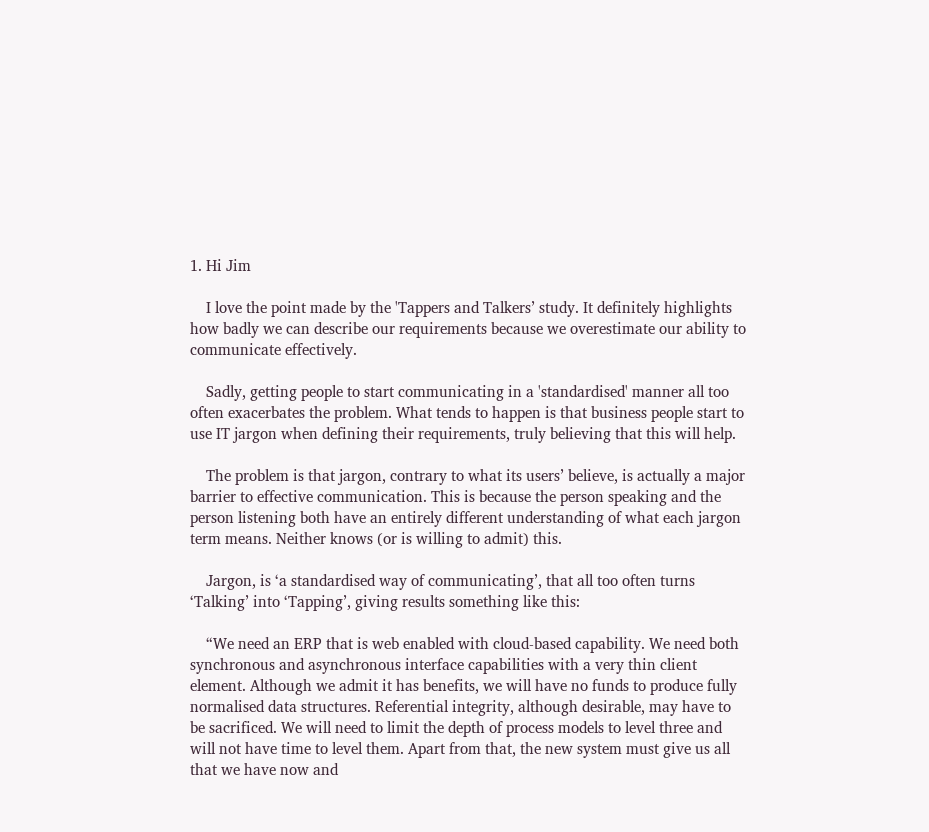1. Hi Jim

    I love the point made by the 'Tappers and Talkers’ study. It definitely highlights how badly we can describe our requirements because we overestimate our ability to communicate effectively.

    Sadly, getting people to start communicating in a 'standardised' manner all too often exacerbates the problem. What tends to happen is that business people start to use IT jargon when defining their requirements, truly believing that this will help.

    The problem is that jargon, contrary to what its users’ believe, is actually a major barrier to effective communication. This is because the person speaking and the person listening both have an entirely different understanding of what each jargon term means. Neither knows (or is willing to admit) this.

    Jargon, is ‘a standardised way of communicating’, that all too often turns ‘Talking’ into ‘Tapping’, giving results something like this:

    “We need an ERP that is web enabled with cloud-based capability. We need both synchronous and asynchronous interface capabilities with a very thin client element. Although we admit it has benefits, we will have no funds to produce fully normalised data structures. Referential integrity, although desirable, may have to be sacrificed. We will need to limit the depth of process models to level three and will not have time to level them. Apart from that, the new system must give us all that we have now and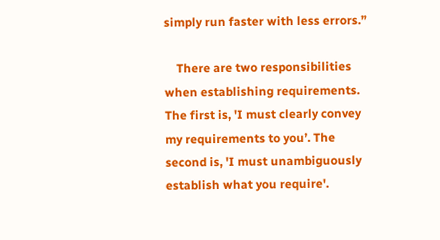simply run faster with less errors.”

    There are two responsibilities when establishing requirements. The first is, 'I must clearly convey my requirements to you’. The second is, 'I must unambiguously establish what you require'.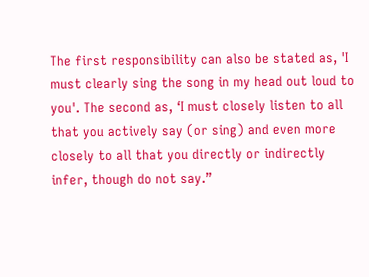The first responsibility can also be stated as, 'I must clearly sing the song in my head out loud to you'. The second as, ‘I must closely listen to all that you actively say (or sing) and even more closely to all that you directly or indirectly infer, though do not say.”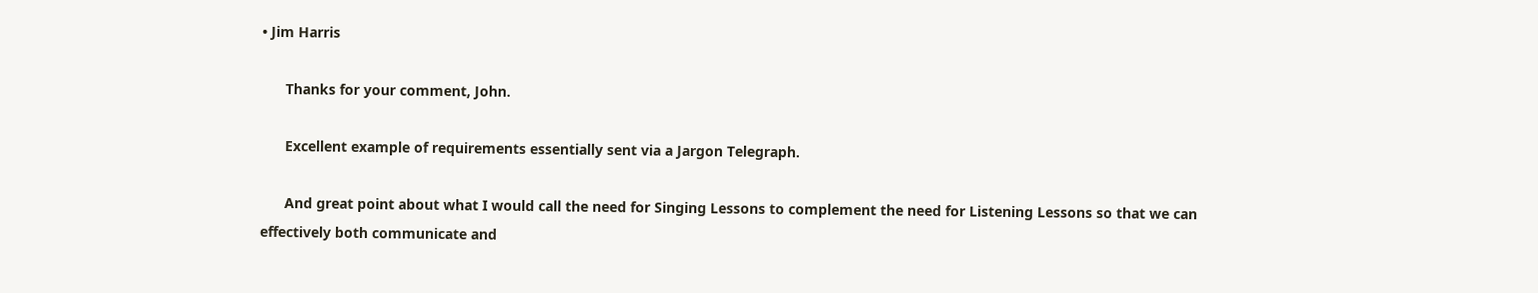• Jim Harris

      Thanks for your comment, John.

      Excellent example of requirements essentially sent via a Jargon Telegraph.

      And great point about what I would call the need for Singing Lessons to complement the need for Listening Lessons so that we can effectively both communicate and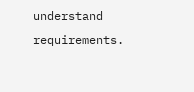understand requirements.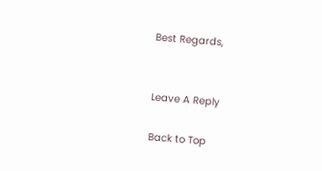Best Regards,


Leave A Reply

Back to Top